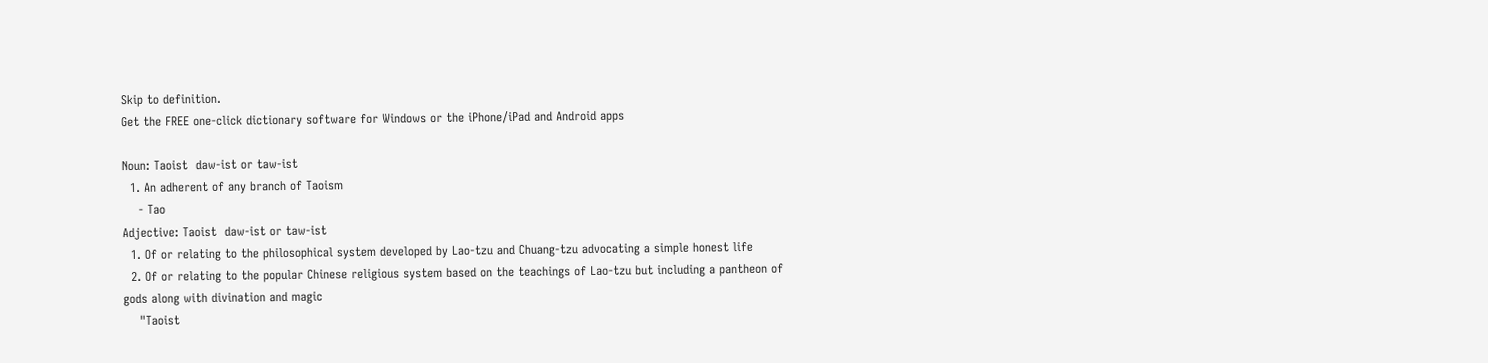Skip to definition.
Get the FREE one-click dictionary software for Windows or the iPhone/iPad and Android apps

Noun: Taoist  daw-ist or taw-ist
  1. An adherent of any branch of Taoism
    - Tao
Adjective: Taoist  daw-ist or taw-ist
  1. Of or relating to the philosophical system developed by Lao-tzu and Chuang-tzu advocating a simple honest life
  2. Of or relating to the popular Chinese religious system based on the teachings of Lao-tzu but including a pantheon of gods along with divination and magic
    "Taoist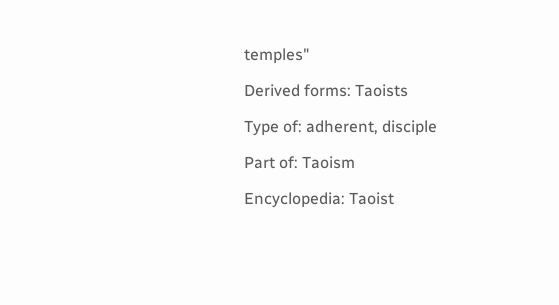temples"

Derived forms: Taoists

Type of: adherent, disciple

Part of: Taoism

Encyclopedia: Taoist